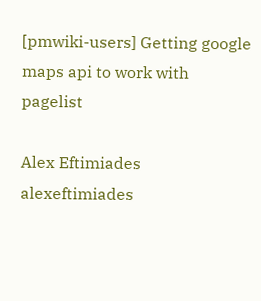[pmwiki-users] Getting google maps api to work with pagelist

Alex Eftimiades alexeftimiades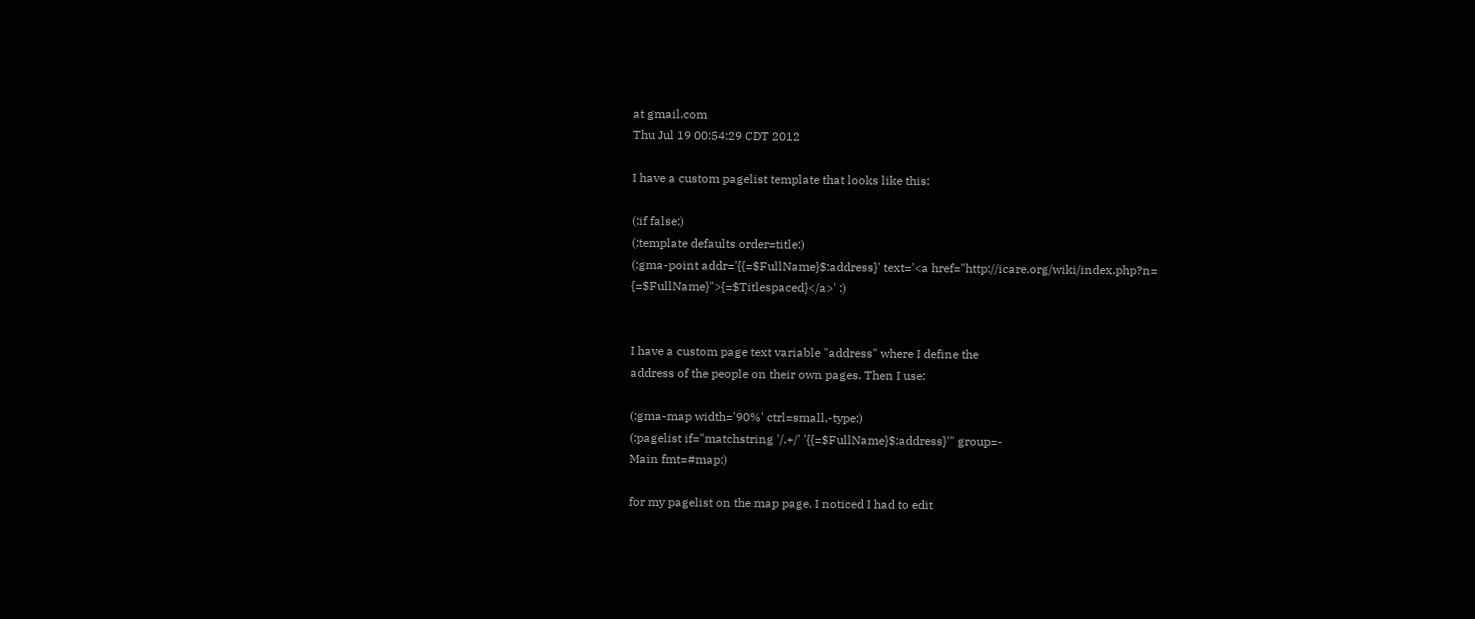at gmail.com
Thu Jul 19 00:54:29 CDT 2012

I have a custom pagelist template that looks like this:

(:if false:)
(:template defaults order=title:)
(:gma-point addr='{{=$FullName}$:address}' text='<a href="http://icare.org/wiki/index.php?n=
{=$FullName}">{=$Titlespaced}</a>' :)


I have a custom page text variable "address" where I define the
address of the people on their own pages. Then I use:

(:gma-map width='90%' ctrl=small,-type:)
(:pagelist if="matchstring '/.+/' '{{=$FullName}$:address}'" group=-
Main fmt=#map:)

for my pagelist on the map page. I noticed I had to edit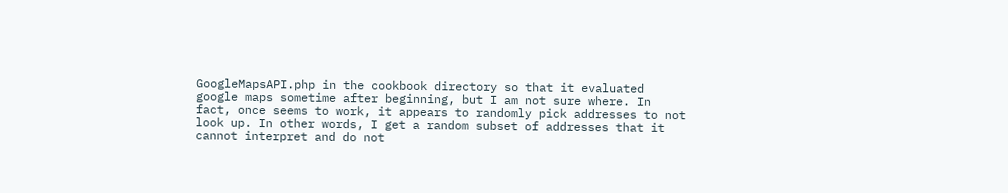GoogleMapsAPI.php in the cookbook directory so that it evaluated
google maps sometime after beginning, but I am not sure where. In
fact, once seems to work, it appears to randomly pick addresses to not
look up. In other words, I get a random subset of addresses that it
cannot interpret and do not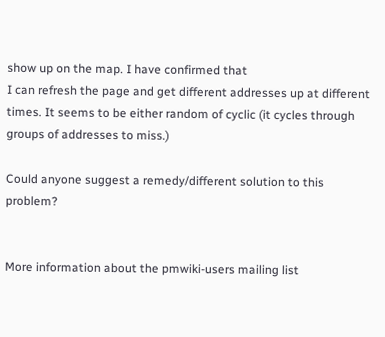show up on the map. I have confirmed that
I can refresh the page and get different addresses up at different
times. It seems to be either random of cyclic (it cycles through
groups of addresses to miss.)

Could anyone suggest a remedy/different solution to this problem?


More information about the pmwiki-users mailing list